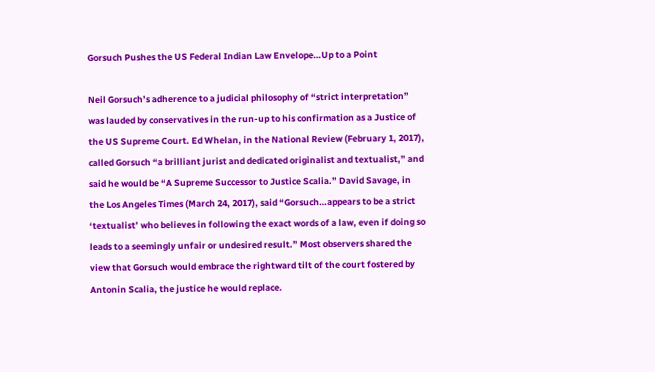Gorsuch Pushes the US Federal Indian Law Envelope…Up to a Point

Neil Gorsuch’s adherence to a judicial philosophy of “strict interpretation” was lauded by conservatives in the run-up to his confirmation as a Justice of the US Supreme Court. Ed Whelan, in the National Review (February 1, 2017), called Gorsuch “a brilliant jurist and dedicated originalist and textualist,” and said he would be “A Supreme Successor to Justice Scalia.” David Savage, in the Los Angeles Times (March 24, 2017), said “Gorsuch…appears to be a strict ‘textualist’ who believes in following the exact words of a law, even if doing so leads to a seemingly unfair or undesired result.” Most observers shared the view that Gorsuch would embrace the rightward tilt of the court fostered by Antonin Scalia, the justice he would replace.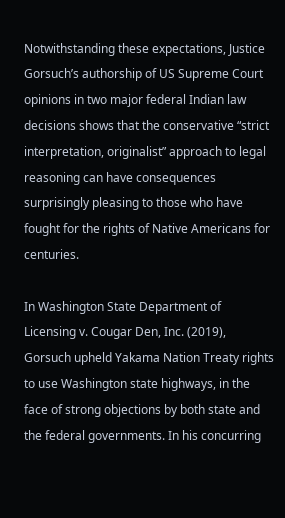Notwithstanding these expectations, Justice Gorsuch’s authorship of US Supreme Court opinions in two major federal Indian law decisions shows that the conservative “strict interpretation, originalist” approach to legal reasoning can have consequences surprisingly pleasing to those who have fought for the rights of Native Americans for centuries.

In Washington State Department of Licensing v. Cougar Den, Inc. (2019), Gorsuch upheld Yakama Nation Treaty rights to use Washington state highways, in the face of strong objections by both state and the federal governments. In his concurring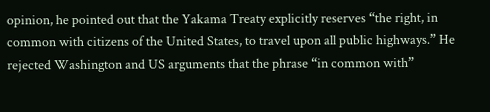opinion, he pointed out that the Yakama Treaty explicitly reserves “the right, in common with citizens of the United States, to travel upon all public highways.” He rejected Washington and US arguments that the phrase “in common with”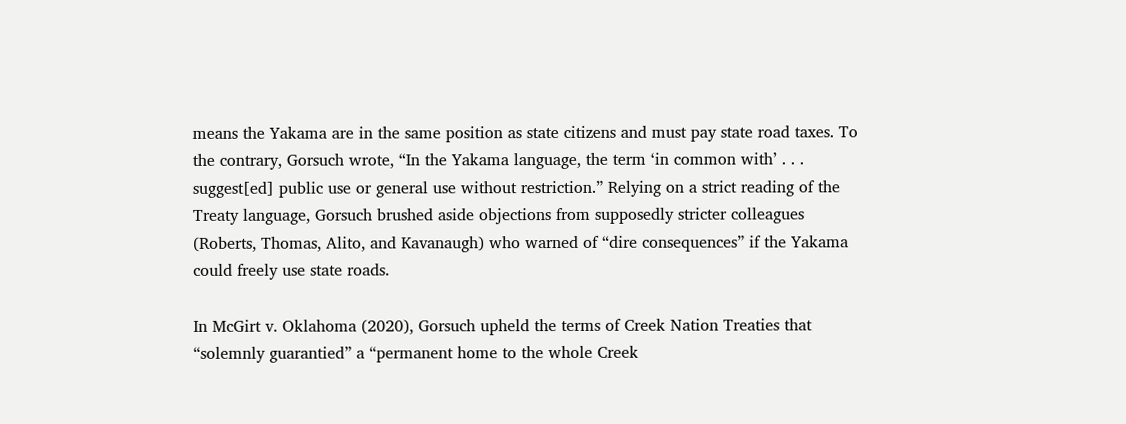means the Yakama are in the same position as state citizens and must pay state road taxes. To the contrary, Gorsuch wrote, “In the Yakama language, the term ‘in common with’ . . . suggest[ed] public use or general use without restriction.” Relying on a strict reading of the Treaty language, Gorsuch brushed aside objections from supposedly stricter colleagues (Roberts, Thomas, Alito, and Kavanaugh) who warned of “dire consequences” if the Yakama could freely use state roads.

In McGirt v. Oklahoma (2020), Gorsuch upheld the terms of Creek Nation Treaties that “solemnly guarantied” a “permanent home to the whole Creek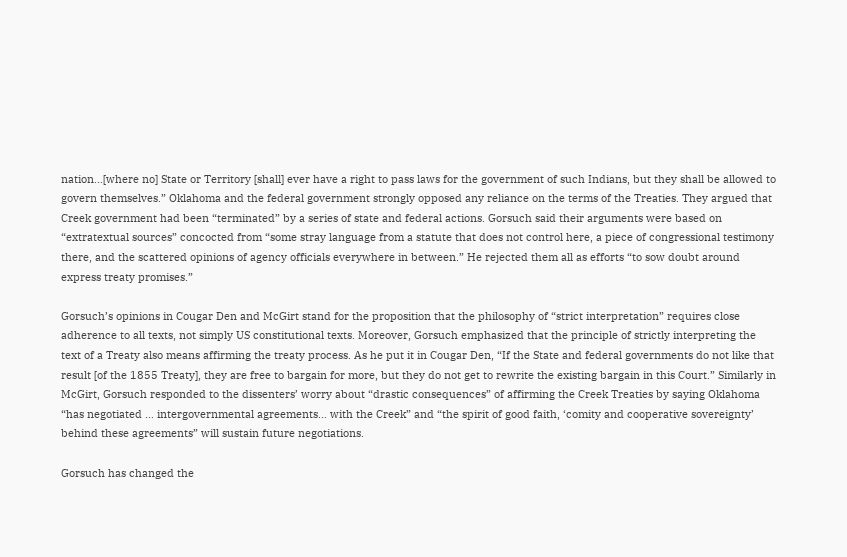nation…[where no] State or Territory [shall] ever have a right to pass laws for the government of such Indians, but they shall be allowed to govern themselves.” Oklahoma and the federal government strongly opposed any reliance on the terms of the Treaties. They argued that Creek government had been “terminated” by a series of state and federal actions. Gorsuch said their arguments were based on “extratextual sources” concocted from “some stray language from a statute that does not control here, a piece of congressional testimony there, and the scattered opinions of agency officials everywhere in between.” He rejected them all as efforts “to sow doubt around express treaty promises.”

Gorsuch’s opinions in Cougar Den and McGirt stand for the proposition that the philosophy of “strict interpretation” requires close adherence to all texts, not simply US constitutional texts. Moreover, Gorsuch emphasized that the principle of strictly interpreting the text of a Treaty also means affirming the treaty process. As he put it in Cougar Den, “If the State and federal governments do not like that result [of the 1855 Treaty], they are free to bargain for more, but they do not get to rewrite the existing bargain in this Court.” Similarly in McGirt, Gorsuch responded to the dissenters’ worry about “drastic consequences” of affirming the Creek Treaties by saying Oklahoma “has negotiated … intergovernmental agreements… with the Creek” and “the spirit of good faith, ‘comity and cooperative sovereignty’ behind these agreements” will sustain future negotiations.

Gorsuch has changed the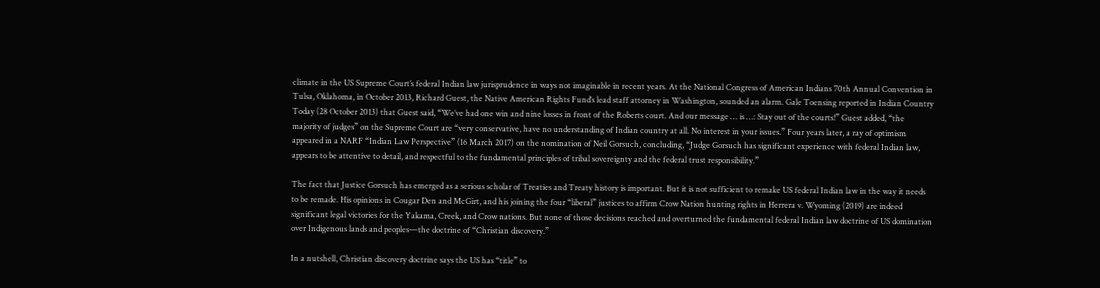climate in the US Supreme Court’s federal Indian law jurisprudence in ways not imaginable in recent years. At the National Congress of American Indians 70th Annual Convention in Tulsa, Oklahoma, in October 2013, Richard Guest, the Native American Rights Fund’s lead staff attorney in Washington, sounded an alarm. Gale Toensing reported in Indian Country Today (28 October 2013) that Guest said, “We’ve had one win and nine losses in front of the Roberts court. And our message … is …: Stay out of the courts!” Guest added, “the majority of judges” on the Supreme Court are “very conservative, have no understanding of Indian country at all. No interest in your issues.” Four years later, a ray of optimism appeared in a NARF “Indian Law Perspective” (16 March 2017) on the nomination of Neil Gorsuch, concluding, “Judge Gorsuch has significant experience with federal Indian law, appears to be attentive to detail, and respectful to the fundamental principles of tribal sovereignty and the federal trust responsibility.”

The fact that Justice Gorsuch has emerged as a serious scholar of Treaties and Treaty history is important. But it is not sufficient to remake US federal Indian law in the way it needs to be remade. His opinions in Cougar Den and McGirt, and his joining the four “liberal” justices to affirm Crow Nation hunting rights in Herrera v. Wyoming (2019) are indeed significant legal victories for the Yakama, Creek, and Crow nations. But none of those decisions reached and overturned the fundamental federal Indian law doctrine of US domination over Indigenous lands and peoples—the doctrine of “Christian discovery.”

In a nutshell, Christian discovery doctrine says the US has “title” to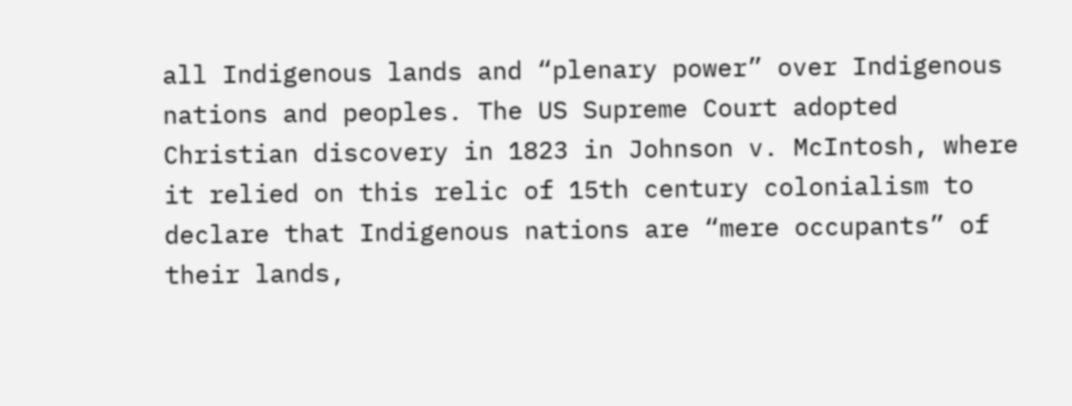all Indigenous lands and “plenary power” over Indigenous nations and peoples. The US Supreme Court adopted Christian discovery in 1823 in Johnson v. McIntosh, where it relied on this relic of 15th century colonialism to declare that Indigenous nations are “mere occupants” of their lands,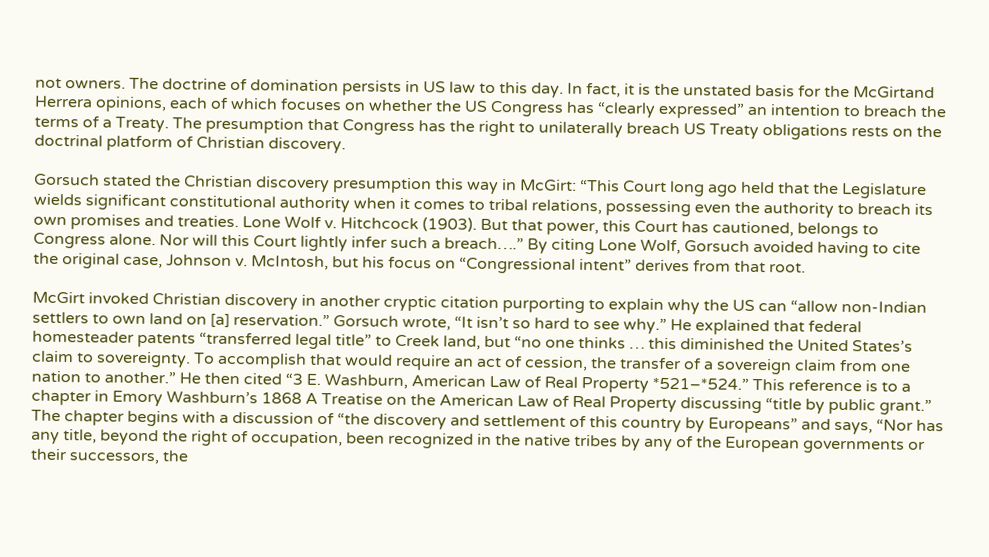not owners. The doctrine of domination persists in US law to this day. In fact, it is the unstated basis for the McGirtand Herrera opinions, each of which focuses on whether the US Congress has “clearly expressed” an intention to breach the terms of a Treaty. The presumption that Congress has the right to unilaterally breach US Treaty obligations rests on the doctrinal platform of Christian discovery.

Gorsuch stated the Christian discovery presumption this way in McGirt: “This Court long ago held that the Legislature wields significant constitutional authority when it comes to tribal relations, possessing even the authority to breach its own promises and treaties. Lone Wolf v. Hitchcock (1903). But that power, this Court has cautioned, belongs to Congress alone. Nor will this Court lightly infer such a breach….” By citing Lone Wolf, Gorsuch avoided having to cite the original case, Johnson v. McIntosh, but his focus on “Congressional intent” derives from that root.

McGirt invoked Christian discovery in another cryptic citation purporting to explain why the US can “allow non-Indian settlers to own land on [a] reservation.” Gorsuch wrote, “It isn’t so hard to see why.” He explained that federal homesteader patents “transferred legal title” to Creek land, but “no one thinks … this diminished the United States’s claim to sovereignty. To accomplish that would require an act of cession, the transfer of a sovereign claim from one nation to another.” He then cited “3 E. Washburn, American Law of Real Property *521–*524.” This reference is to a chapter in Emory Washburn’s 1868 A Treatise on the American Law of Real Property discussing “title by public grant.” The chapter begins with a discussion of “the discovery and settlement of this country by Europeans” and says, “Nor has any title, beyond the right of occupation, been recognized in the native tribes by any of the European governments or their successors, the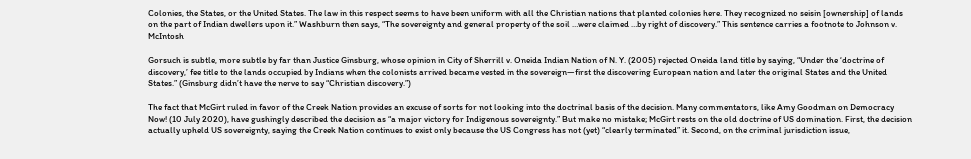Colonies, the States, or the United States. The law in this respect seems to have been uniform with all the Christian nations that planted colonies here. They recognized no seisin [ownership] of lands on the part of Indian dwellers upon it.” Washburn then says, “The sovereignty and general property of the soil …were claimed …by right of discovery.” This sentence carries a footnote to Johnson v. McIntosh

Gorsuch is subtle, more subtle by far than Justice Ginsburg, whose opinion in City of Sherrill v. Oneida Indian Nation of N. Y. (2005) rejected Oneida land title by saying, “Under the ‘doctrine of discovery,’ fee title to the lands occupied by Indians when the colonists arrived became vested in the sovereign—first the discovering European nation and later the original States and the United States.” (Ginsburg didn’t have the nerve to say “Christian discovery.”)

The fact that McGirt ruled in favor of the Creek Nation provides an excuse of sorts for not looking into the doctrinal basis of the decision. Many commentators, like Amy Goodman on Democracy Now! (10 July 2020), have gushingly described the decision as “a major victory for Indigenous sovereignty.” But make no mistake; McGirt rests on the old doctrine of US domination. First, the decision actually upheld US sovereignty, saying the Creek Nation continues to exist only because the US Congress has not (yet) “clearly terminated” it. Second, on the criminal jurisdiction issue,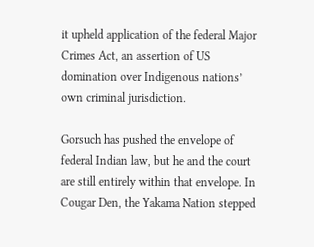it upheld application of the federal Major Crimes Act, an assertion of US domination over Indigenous nations’ own criminal jurisdiction.

Gorsuch has pushed the envelope of federal Indian law, but he and the court are still entirely within that envelope. In Cougar Den, the Yakama Nation stepped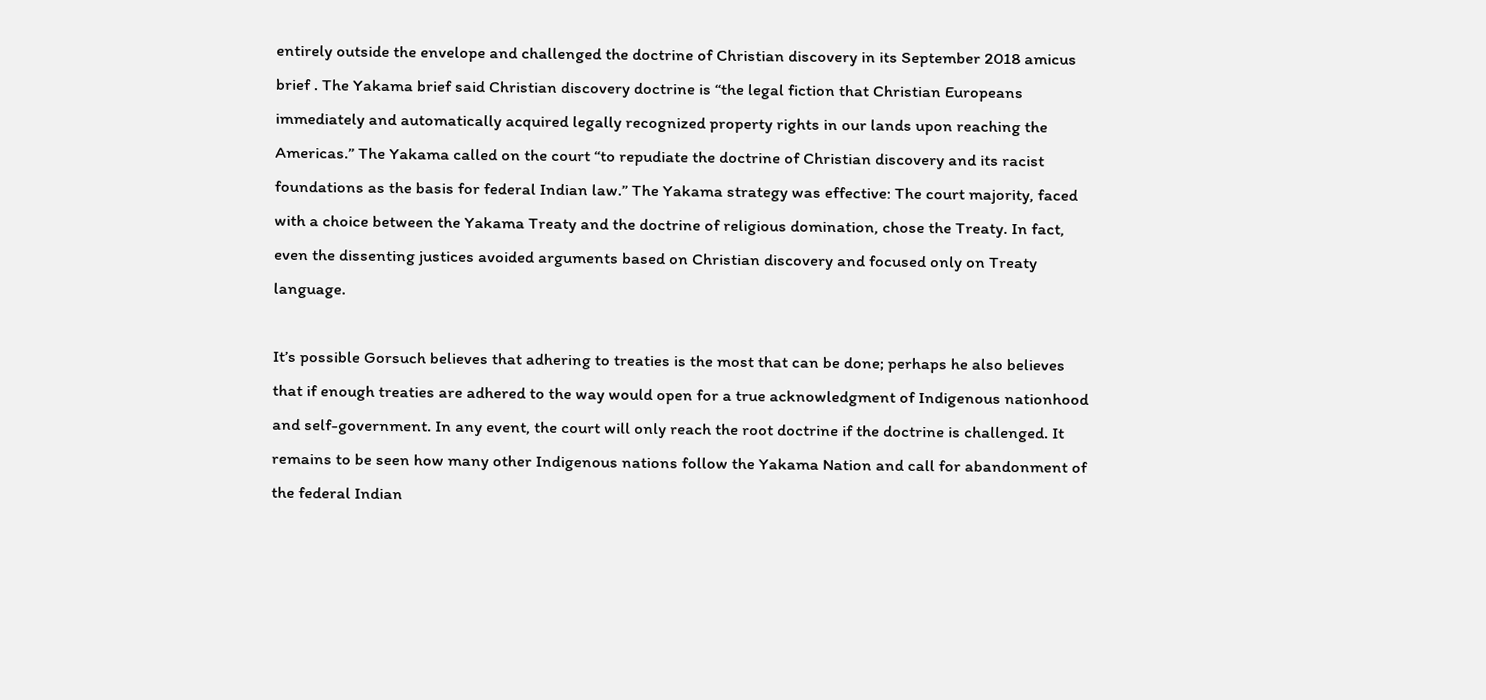entirely outside the envelope and challenged the doctrine of Christian discovery in its September 2018 amicus brief . The Yakama brief said Christian discovery doctrine is “the legal fiction that Christian Europeans immediately and automatically acquired legally recognized property rights in our lands upon reaching the Americas.” The Yakama called on the court “to repudiate the doctrine of Christian discovery and its racist foundations as the basis for federal Indian law.” The Yakama strategy was effective: The court majority, faced with a choice between the Yakama Treaty and the doctrine of religious domination, chose the Treaty. In fact, even the dissenting justices avoided arguments based on Christian discovery and focused only on Treaty language.

It’s possible Gorsuch believes that adhering to treaties is the most that can be done; perhaps he also believes that if enough treaties are adhered to the way would open for a true acknowledgment of Indigenous nationhood and self-government. In any event, the court will only reach the root doctrine if the doctrine is challenged. It remains to be seen how many other Indigenous nations follow the Yakama Nation and call for abandonment of the federal Indian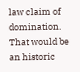law claim of domination. That would be an historic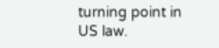turning point in US law.